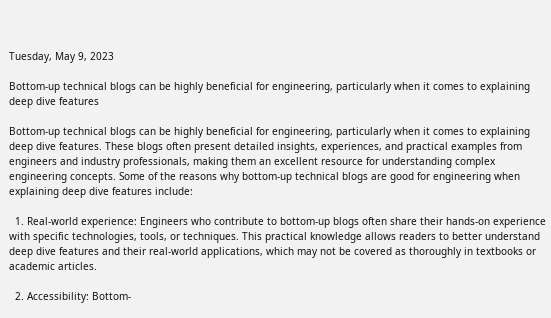Tuesday, May 9, 2023

Bottom-up technical blogs can be highly beneficial for engineering, particularly when it comes to explaining deep dive features

Bottom-up technical blogs can be highly beneficial for engineering, particularly when it comes to explaining deep dive features. These blogs often present detailed insights, experiences, and practical examples from engineers and industry professionals, making them an excellent resource for understanding complex engineering concepts. Some of the reasons why bottom-up technical blogs are good for engineering when explaining deep dive features include:

  1. Real-world experience: Engineers who contribute to bottom-up blogs often share their hands-on experience with specific technologies, tools, or techniques. This practical knowledge allows readers to better understand deep dive features and their real-world applications, which may not be covered as thoroughly in textbooks or academic articles.

  2. Accessibility: Bottom-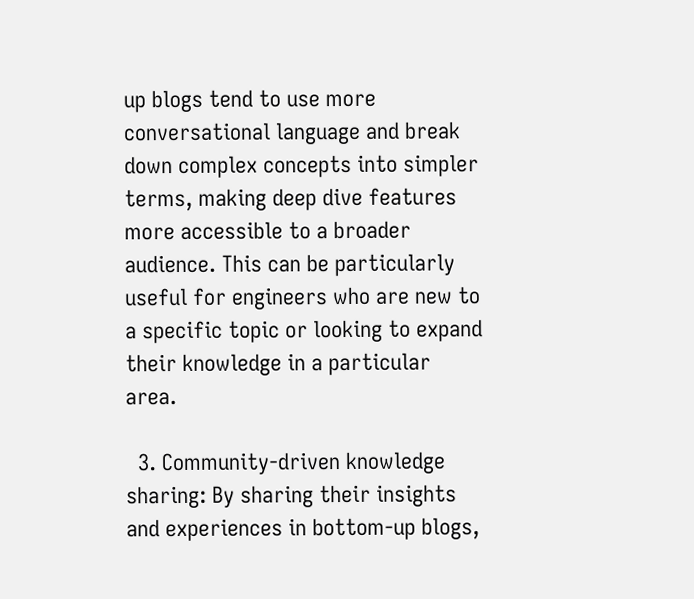up blogs tend to use more conversational language and break down complex concepts into simpler terms, making deep dive features more accessible to a broader audience. This can be particularly useful for engineers who are new to a specific topic or looking to expand their knowledge in a particular area.

  3. Community-driven knowledge sharing: By sharing their insights and experiences in bottom-up blogs,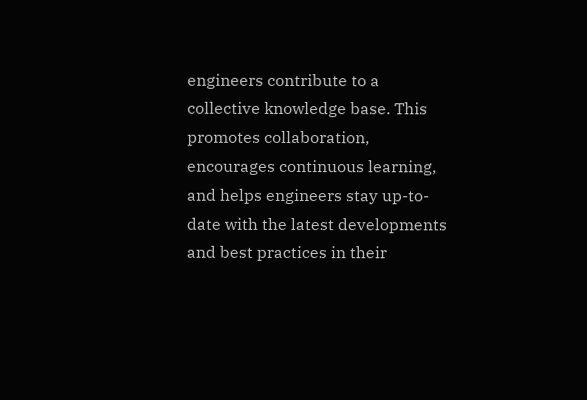engineers contribute to a collective knowledge base. This promotes collaboration, encourages continuous learning, and helps engineers stay up-to-date with the latest developments and best practices in their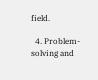field.

  4. Problem-solving and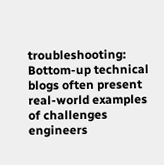troubleshooting: Bottom-up technical blogs often present real-world examples of challenges engineers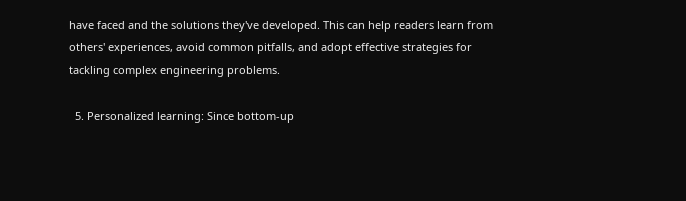have faced and the solutions they've developed. This can help readers learn from others' experiences, avoid common pitfalls, and adopt effective strategies for tackling complex engineering problems.

  5. Personalized learning: Since bottom-up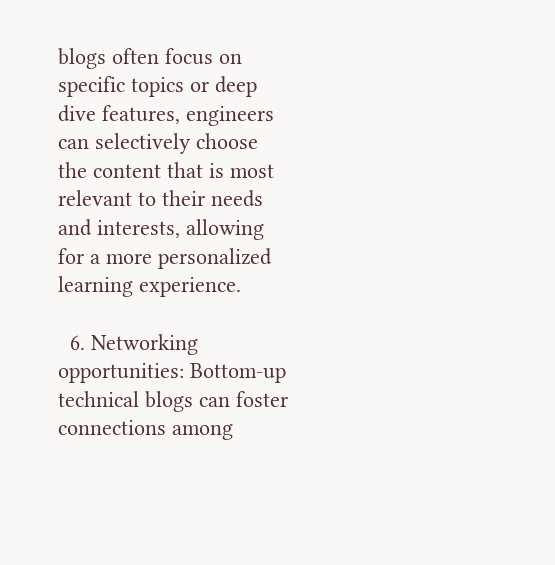blogs often focus on specific topics or deep dive features, engineers can selectively choose the content that is most relevant to their needs and interests, allowing for a more personalized learning experience.

  6. Networking opportunities: Bottom-up technical blogs can foster connections among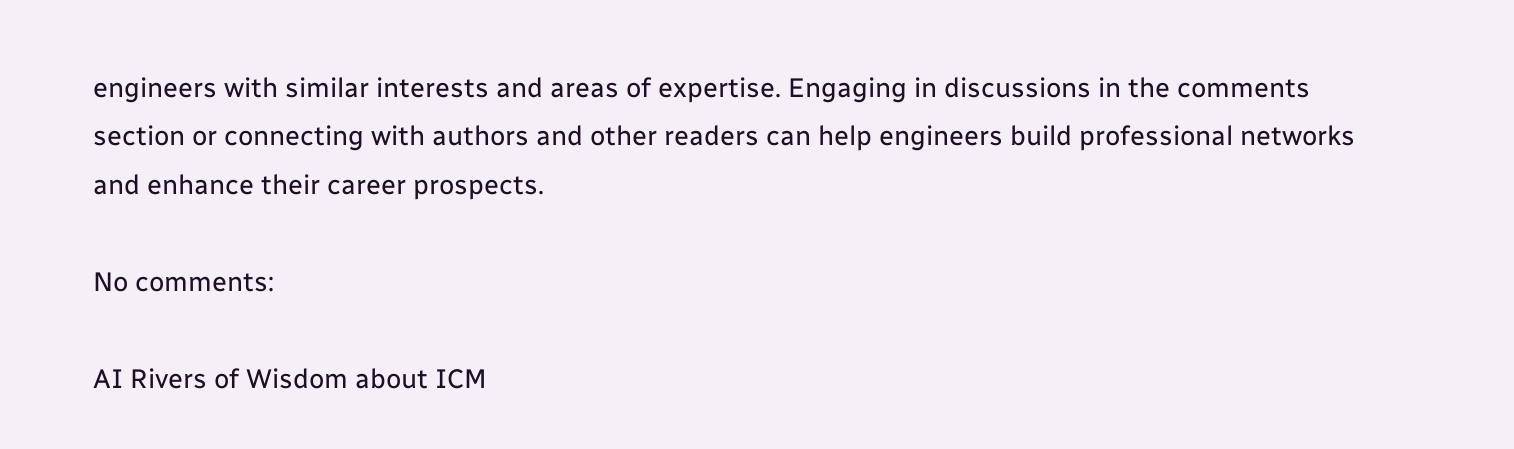engineers with similar interests and areas of expertise. Engaging in discussions in the comments section or connecting with authors and other readers can help engineers build professional networks and enhance their career prospects.

No comments:

AI Rivers of Wisdom about ICM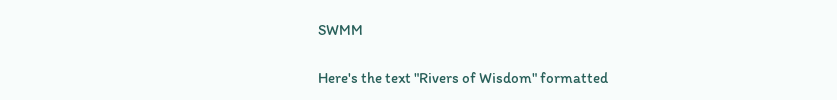SWMM

Here's the text "Rivers of Wisdom" formatted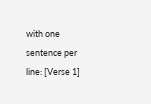with one sentence per line: [Verse 1]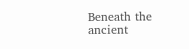Beneath the ancient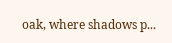oak, where shadows p...